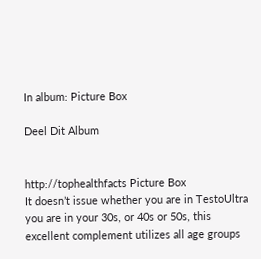In album: Picture Box

Deel Dit Album


http://tophealthfacts Picture Box
It doesn’t issue whether you are in TestoUltra you are in your 30s, or 40s or 50s, this excellent complement utilizes all age groups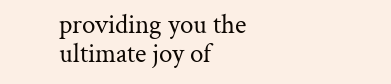providing you the ultimate joy of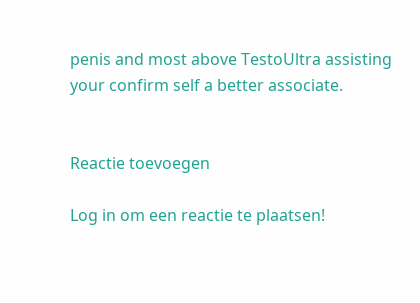penis and most above TestoUltra assisting your confirm self a better associate.


Reactie toevoegen

Log in om een reactie te plaatsen!